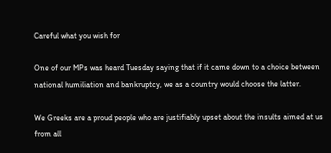Careful what you wish for

One of our MPs was heard Tuesday saying that if it came down to a choice between national humiliation and bankruptcy, we as a country would choose the latter.

We Greeks are a proud people who are justifiably upset about the insults aimed at us from all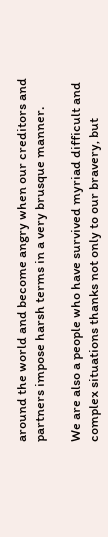around the world and become angry when our creditors and partners impose harsh terms in a very brusque manner.

We are also a people who have survived myriad difficult and complex situations thanks not only to our bravery, but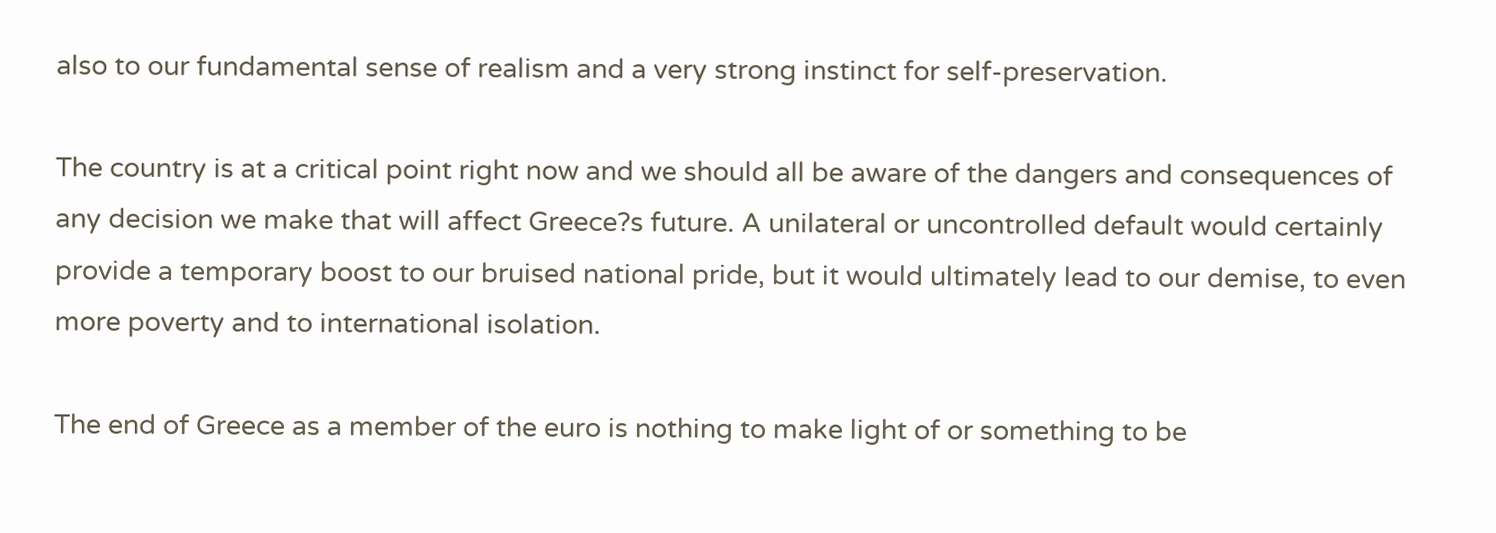also to our fundamental sense of realism and a very strong instinct for self-preservation.

The country is at a critical point right now and we should all be aware of the dangers and consequences of any decision we make that will affect Greece?s future. A unilateral or uncontrolled default would certainly provide a temporary boost to our bruised national pride, but it would ultimately lead to our demise, to even more poverty and to international isolation.

The end of Greece as a member of the euro is nothing to make light of or something to be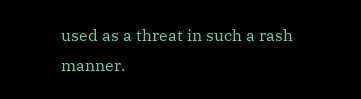used as a threat in such a rash manner.